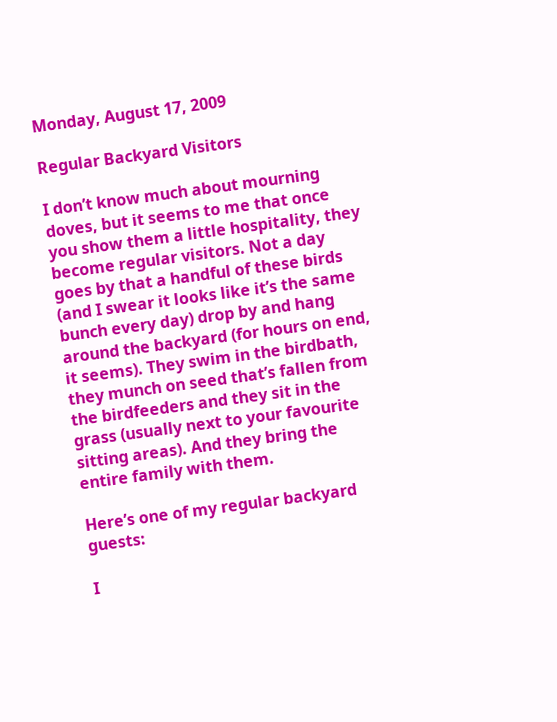Monday, August 17, 2009

Regular Backyard Visitors

I don’t know much about mourning doves, but it seems to me that once you show them a little hospitality, they become regular visitors. Not a day goes by that a handful of these birds (and I swear it looks like it’s the same bunch every day) drop by and hang around the backyard (for hours on end, it seems). They swim in the birdbath, they munch on seed that’s fallen from the birdfeeders and they sit in the grass (usually next to your favourite sitting areas). And they bring the entire family with them.

Here’s one of my regular backyard guests:

I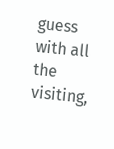guess with all the visiting,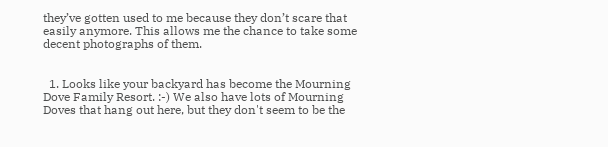they’ve gotten used to me because they don’t scare that easily anymore. This allows me the chance to take some decent photographs of them.


  1. Looks like your backyard has become the Mourning Dove Family Resort. :-) We also have lots of Mourning Doves that hang out here, but they don't seem to be the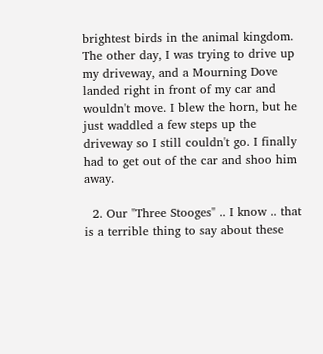brightest birds in the animal kingdom. The other day, I was trying to drive up my driveway, and a Mourning Dove landed right in front of my car and wouldn't move. I blew the horn, but he just waddled a few steps up the driveway so I still couldn't go. I finally had to get out of the car and shoo him away.

  2. Our "Three Stooges" .. I know .. that is a terrible thing to say about these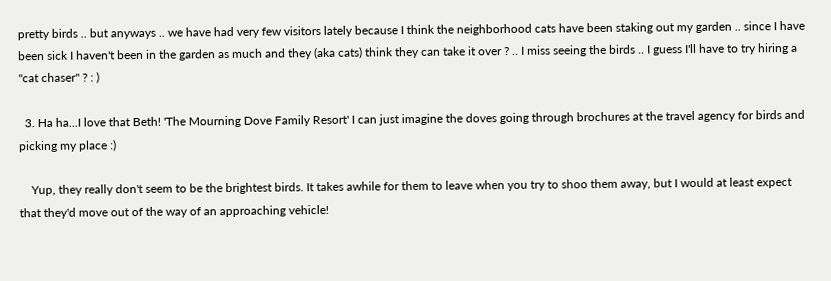pretty birds .. but anyways .. we have had very few visitors lately because I think the neighborhood cats have been staking out my garden .. since I have been sick I haven't been in the garden as much and they (aka cats) think they can take it over ? .. I miss seeing the birds .. I guess I'll have to try hiring a "cat chaser" ? : )

  3. Ha ha...I love that Beth! 'The Mourning Dove Family Resort' I can just imagine the doves going through brochures at the travel agency for birds and picking my place :)

    Yup, they really don't seem to be the brightest birds. It takes awhile for them to leave when you try to shoo them away, but I would at least expect that they'd move out of the way of an approaching vehicle!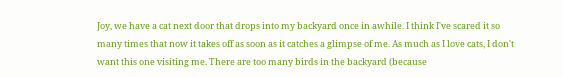Joy, we have a cat next door that drops into my backyard once in awhile. I think I've scared it so many times that now it takes off as soon as it catches a glimpse of me. As much as I love cats, I don't want this one visiting me. There are too many birds in the backyard (because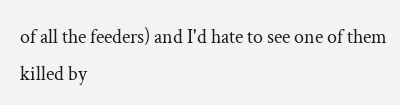of all the feeders) and I'd hate to see one of them killed by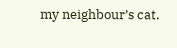my neighbour’s cat.